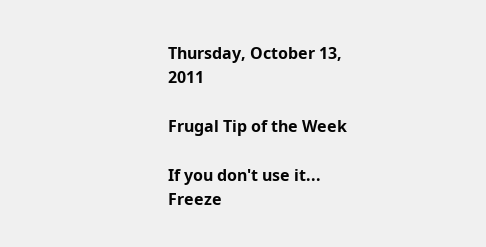Thursday, October 13, 2011

Frugal Tip of the Week

If you don't use it... Freeze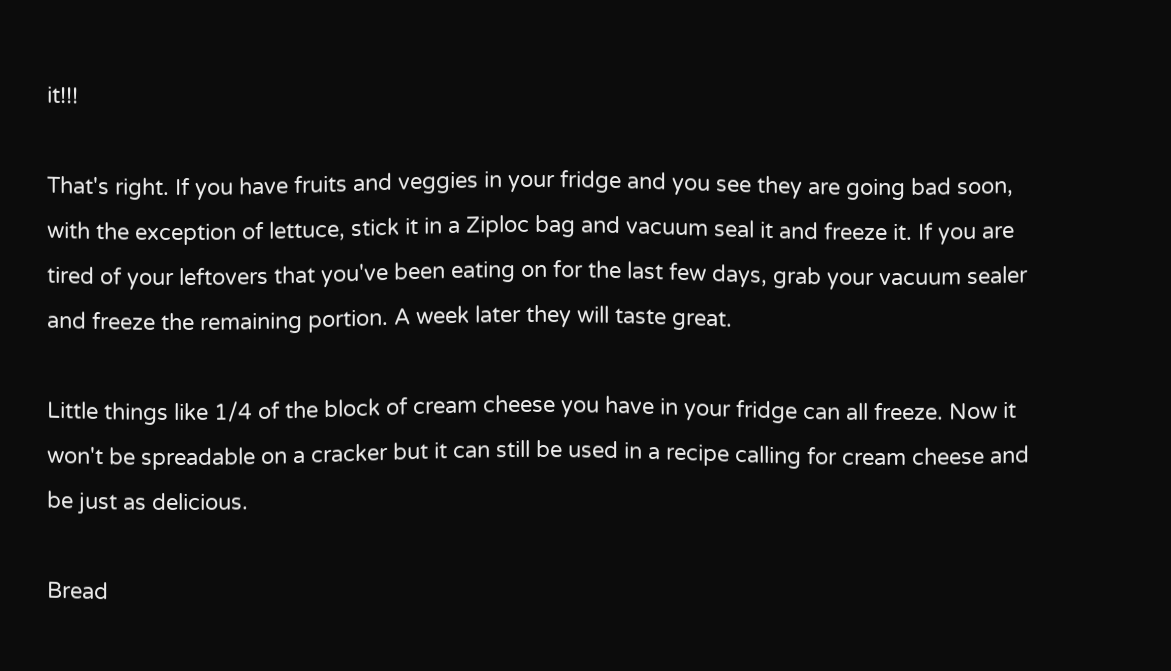it!!!

That's right. If you have fruits and veggies in your fridge and you see they are going bad soon, with the exception of lettuce, stick it in a Ziploc bag and vacuum seal it and freeze it. If you are tired of your leftovers that you've been eating on for the last few days, grab your vacuum sealer and freeze the remaining portion. A week later they will taste great.

Little things like 1/4 of the block of cream cheese you have in your fridge can all freeze. Now it won't be spreadable on a cracker but it can still be used in a recipe calling for cream cheese and be just as delicious.

Bread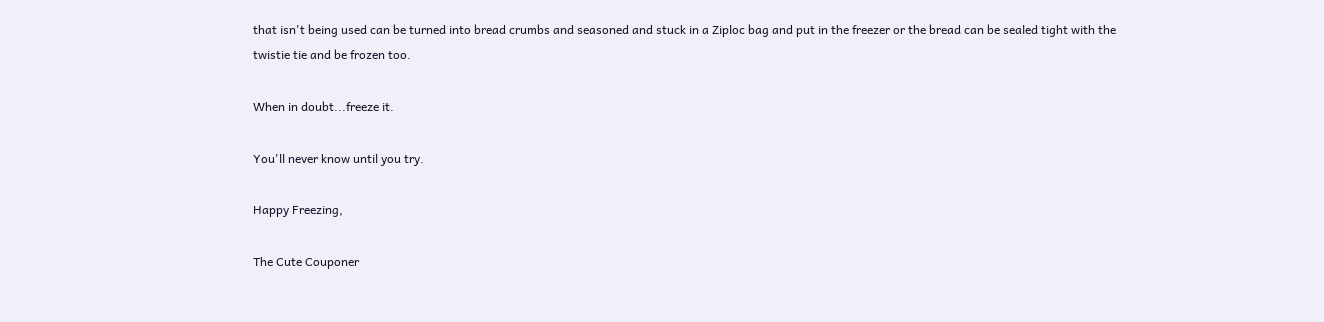that isn't being used can be turned into bread crumbs and seasoned and stuck in a Ziploc bag and put in the freezer or the bread can be sealed tight with the twistie tie and be frozen too.

When in doubt...freeze it.

You'll never know until you try.

Happy Freezing,

The Cute Couponer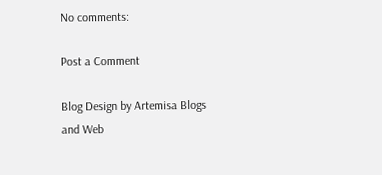No comments:

Post a Comment

Blog Design by Artemisa Blogs and Web